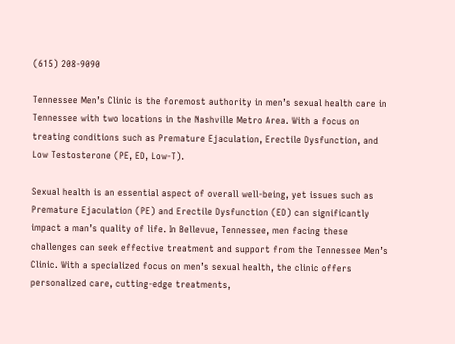(615) 208-9090

Tennessee Men’s Clinic is the foremost authority in men’s sexual health care in Tennessee with two locations in the Nashville Metro Area. With a focus on treating conditions such as Premature Ejaculation, Erectile Dysfunction, and Low Testosterone (PE, ED, Low-T).

Sexual health is an essential aspect of overall well-being, yet issues such as Premature Ejaculation (PE) and Erectile Dysfunction (ED) can significantly impact a man’s quality of life. In Bellevue, Tennessee, men facing these challenges can seek effective treatment and support from the Tennessee Men’s Clinic. With a specialized focus on men’s sexual health, the clinic offers personalized care, cutting-edge treatments,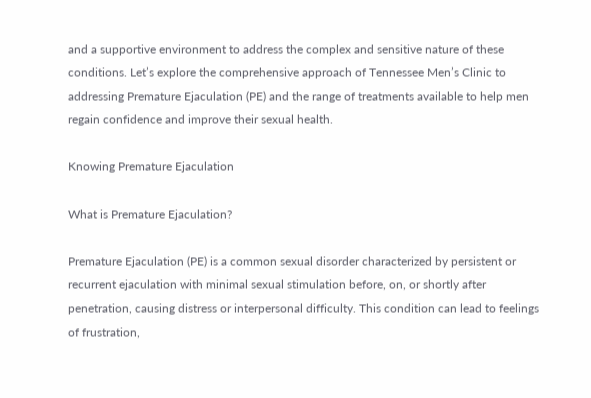and a supportive environment to address the complex and sensitive nature of these conditions. Let’s explore the comprehensive approach of Tennessee Men’s Clinic to addressing Premature Ejaculation (PE) and the range of treatments available to help men regain confidence and improve their sexual health.

Knowing Premature Ejaculation

What is Premature Ejaculation?

Premature Ejaculation (PE) is a common sexual disorder characterized by persistent or recurrent ejaculation with minimal sexual stimulation before, on, or shortly after penetration, causing distress or interpersonal difficulty. This condition can lead to feelings of frustration,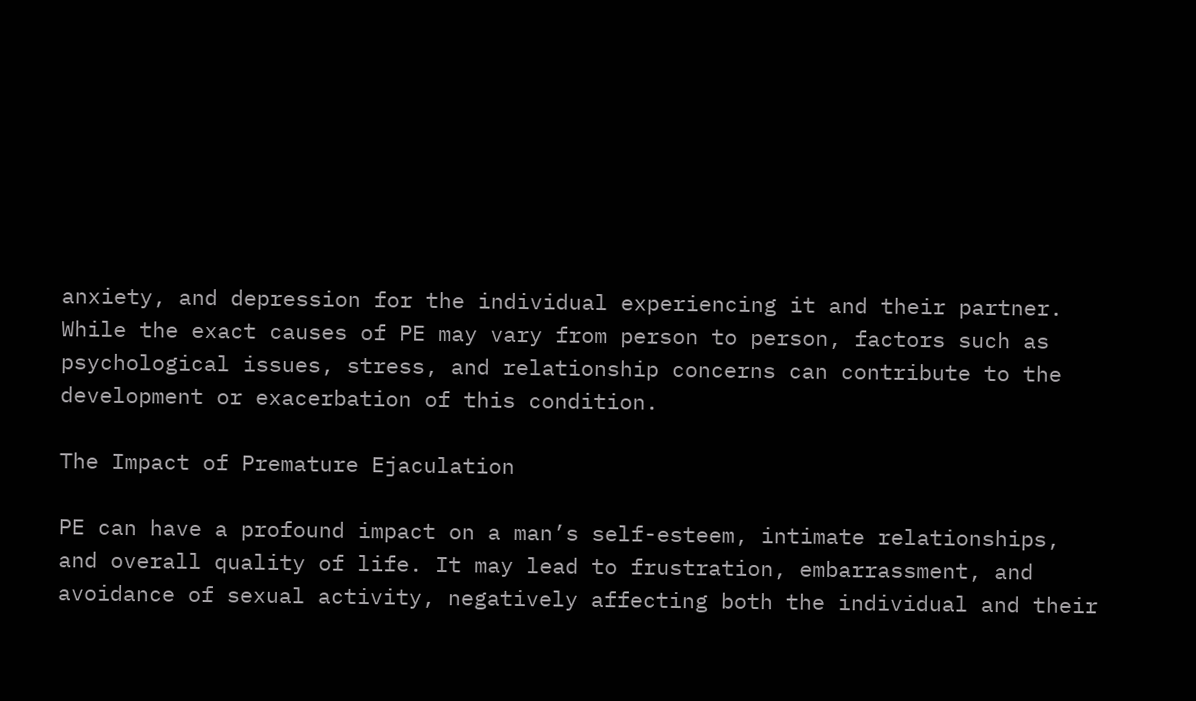anxiety, and depression for the individual experiencing it and their partner. While the exact causes of PE may vary from person to person, factors such as psychological issues, stress, and relationship concerns can contribute to the development or exacerbation of this condition.

The Impact of Premature Ejaculation

PE can have a profound impact on a man’s self-esteem, intimate relationships, and overall quality of life. It may lead to frustration, embarrassment, and avoidance of sexual activity, negatively affecting both the individual and their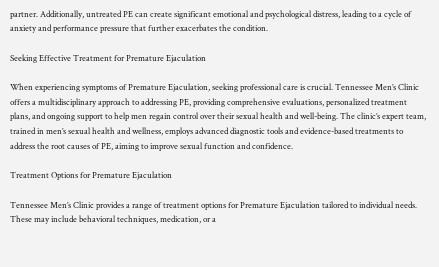partner. Additionally, untreated PE can create significant emotional and psychological distress, leading to a cycle of anxiety and performance pressure that further exacerbates the condition.

Seeking Effective Treatment for Premature Ejaculation

When experiencing symptoms of Premature Ejaculation, seeking professional care is crucial. Tennessee Men’s Clinic offers a multidisciplinary approach to addressing PE, providing comprehensive evaluations, personalized treatment plans, and ongoing support to help men regain control over their sexual health and well-being. The clinic’s expert team, trained in men’s sexual health and wellness, employs advanced diagnostic tools and evidence-based treatments to address the root causes of PE, aiming to improve sexual function and confidence.

Treatment Options for Premature Ejaculation

Tennessee Men’s Clinic provides a range of treatment options for Premature Ejaculation tailored to individual needs. These may include behavioral techniques, medication, or a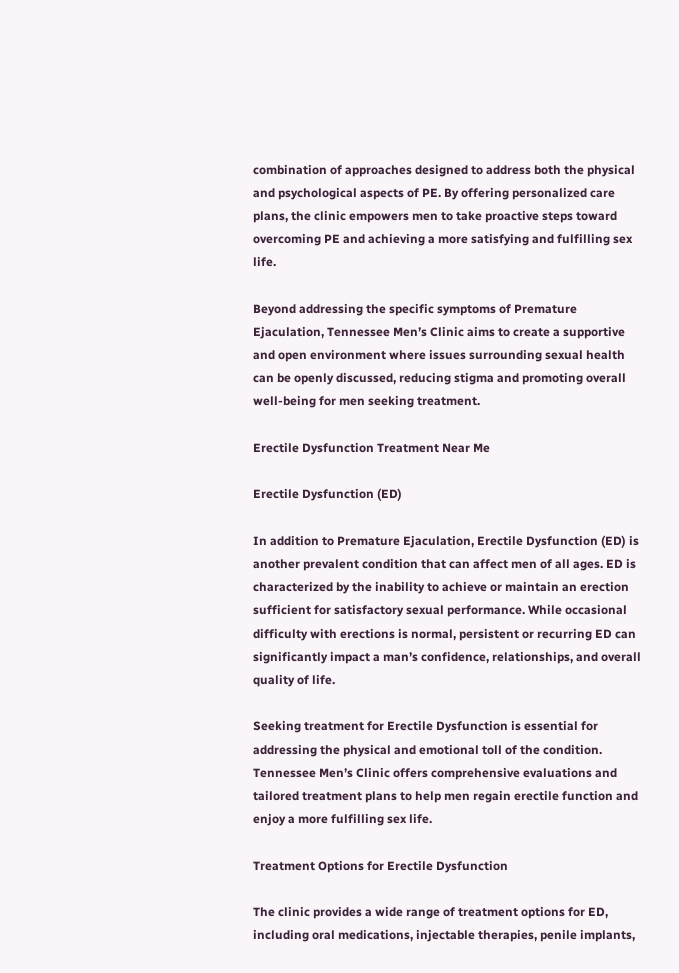combination of approaches designed to address both the physical and psychological aspects of PE. By offering personalized care plans, the clinic empowers men to take proactive steps toward overcoming PE and achieving a more satisfying and fulfilling sex life.

Beyond addressing the specific symptoms of Premature Ejaculation, Tennessee Men’s Clinic aims to create a supportive and open environment where issues surrounding sexual health can be openly discussed, reducing stigma and promoting overall well-being for men seeking treatment.

Erectile Dysfunction Treatment Near Me

Erectile Dysfunction (ED)

In addition to Premature Ejaculation, Erectile Dysfunction (ED) is another prevalent condition that can affect men of all ages. ED is characterized by the inability to achieve or maintain an erection sufficient for satisfactory sexual performance. While occasional difficulty with erections is normal, persistent or recurring ED can significantly impact a man’s confidence, relationships, and overall quality of life.

Seeking treatment for Erectile Dysfunction is essential for addressing the physical and emotional toll of the condition. Tennessee Men’s Clinic offers comprehensive evaluations and tailored treatment plans to help men regain erectile function and enjoy a more fulfilling sex life.

Treatment Options for Erectile Dysfunction

The clinic provides a wide range of treatment options for ED, including oral medications, injectable therapies, penile implants,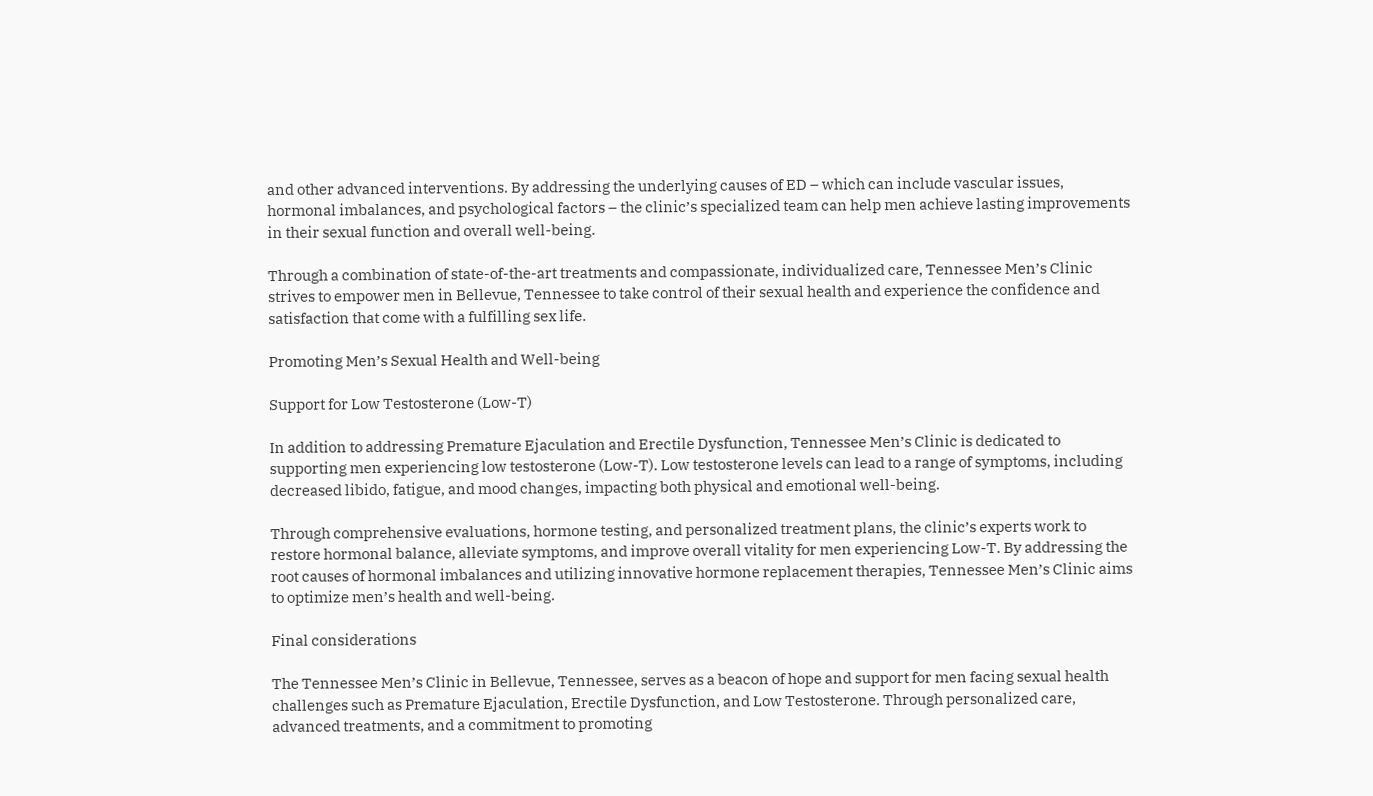and other advanced interventions. By addressing the underlying causes of ED – which can include vascular issues, hormonal imbalances, and psychological factors – the clinic’s specialized team can help men achieve lasting improvements in their sexual function and overall well-being.

Through a combination of state-of-the-art treatments and compassionate, individualized care, Tennessee Men’s Clinic strives to empower men in Bellevue, Tennessee to take control of their sexual health and experience the confidence and satisfaction that come with a fulfilling sex life.

Promoting Men’s Sexual Health and Well-being

Support for Low Testosterone (Low-T)

In addition to addressing Premature Ejaculation and Erectile Dysfunction, Tennessee Men’s Clinic is dedicated to supporting men experiencing low testosterone (Low-T). Low testosterone levels can lead to a range of symptoms, including decreased libido, fatigue, and mood changes, impacting both physical and emotional well-being.

Through comprehensive evaluations, hormone testing, and personalized treatment plans, the clinic’s experts work to restore hormonal balance, alleviate symptoms, and improve overall vitality for men experiencing Low-T. By addressing the root causes of hormonal imbalances and utilizing innovative hormone replacement therapies, Tennessee Men’s Clinic aims to optimize men’s health and well-being.

Final considerations

The Tennessee Men’s Clinic in Bellevue, Tennessee, serves as a beacon of hope and support for men facing sexual health challenges such as Premature Ejaculation, Erectile Dysfunction, and Low Testosterone. Through personalized care, advanced treatments, and a commitment to promoting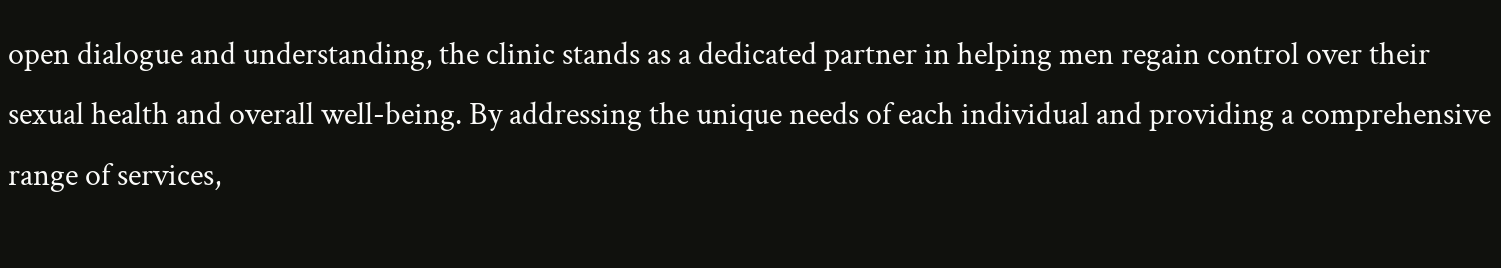open dialogue and understanding, the clinic stands as a dedicated partner in helping men regain control over their sexual health and overall well-being. By addressing the unique needs of each individual and providing a comprehensive range of services,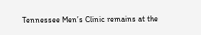Tennessee Men’s Clinic remains at the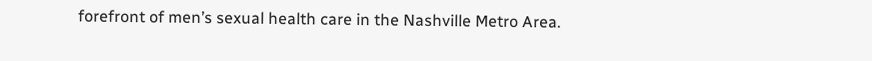forefront of men’s sexual health care in the Nashville Metro Area.